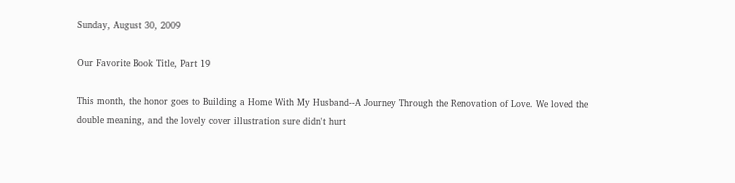Sunday, August 30, 2009

Our Favorite Book Title, Part 19

This month, the honor goes to Building a Home With My Husband--A Journey Through the Renovation of Love. We loved the double meaning, and the lovely cover illustration sure didn't hurt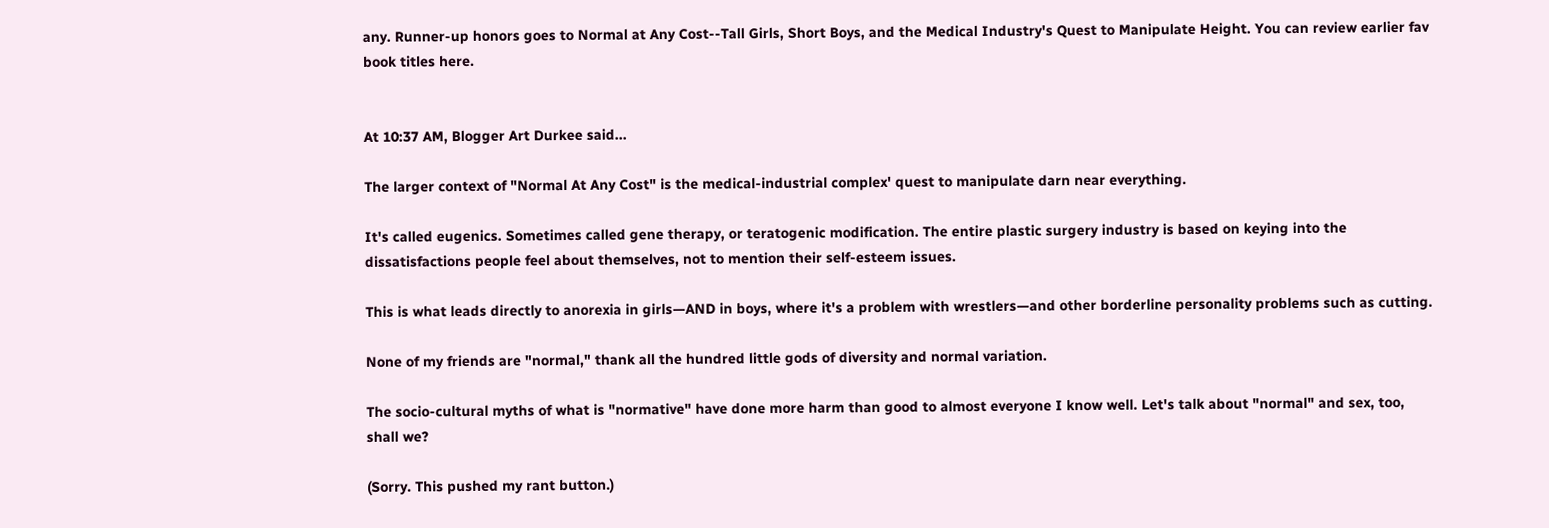any. Runner-up honors goes to Normal at Any Cost--Tall Girls, Short Boys, and the Medical Industry's Quest to Manipulate Height. You can review earlier fav book titles here.


At 10:37 AM, Blogger Art Durkee said...

The larger context of "Normal At Any Cost" is the medical-industrial complex' quest to manipulate darn near everything.

It's called eugenics. Sometimes called gene therapy, or teratogenic modification. The entire plastic surgery industry is based on keying into the dissatisfactions people feel about themselves, not to mention their self-esteem issues.

This is what leads directly to anorexia in girls—AND in boys, where it's a problem with wrestlers—and other borderline personality problems such as cutting.

None of my friends are "normal," thank all the hundred little gods of diversity and normal variation.

The socio-cultural myths of what is "normative" have done more harm than good to almost everyone I know well. Let's talk about "normal" and sex, too, shall we?

(Sorry. This pushed my rant button.)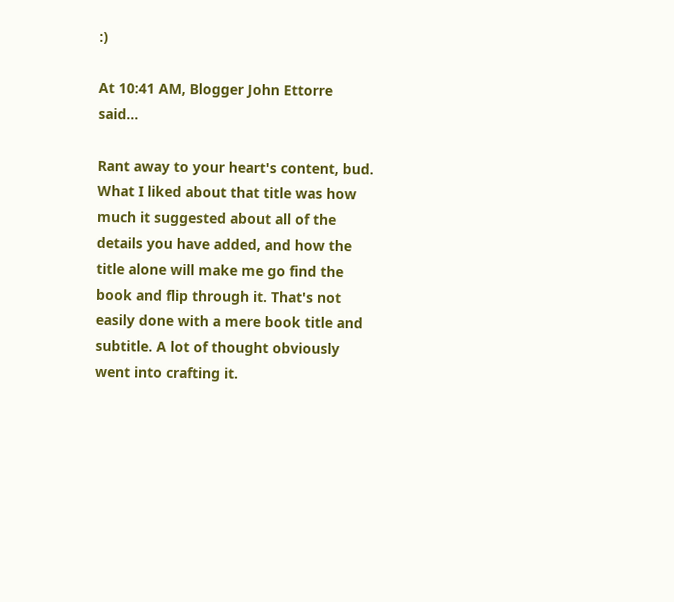:)

At 10:41 AM, Blogger John Ettorre said...

Rant away to your heart's content, bud. What I liked about that title was how much it suggested about all of the details you have added, and how the title alone will make me go find the book and flip through it. That's not easily done with a mere book title and subtitle. A lot of thought obviously went into crafting it.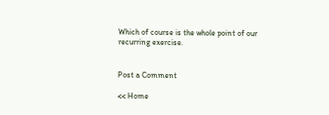Which of course is the whole point of our recurring exercise.


Post a Comment

<< Home